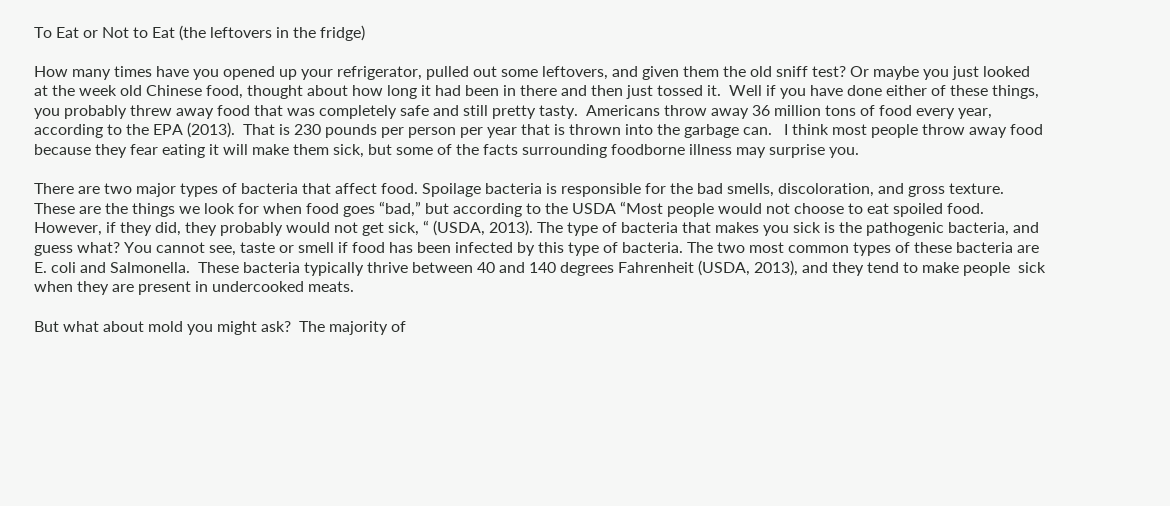To Eat or Not to Eat (the leftovers in the fridge)

How many times have you opened up your refrigerator, pulled out some leftovers, and given them the old sniff test? Or maybe you just looked at the week old Chinese food, thought about how long it had been in there and then just tossed it.  Well if you have done either of these things, you probably threw away food that was completely safe and still pretty tasty.  Americans throw away 36 million tons of food every year, according to the EPA (2013).  That is 230 pounds per person per year that is thrown into the garbage can.   I think most people throw away food because they fear eating it will make them sick, but some of the facts surrounding foodborne illness may surprise you.

There are two major types of bacteria that affect food. Spoilage bacteria is responsible for the bad smells, discoloration, and gross texture.  These are the things we look for when food goes “bad,” but according to the USDA “Most people would not choose to eat spoiled food. However, if they did, they probably would not get sick, “ (USDA, 2013). The type of bacteria that makes you sick is the pathogenic bacteria, and guess what? You cannot see, taste or smell if food has been infected by this type of bacteria. The two most common types of these bacteria are E. coli and Salmonella.  These bacteria typically thrive between 40 and 140 degrees Fahrenheit (USDA, 2013), and they tend to make people  sick  when they are present in undercooked meats.

But what about mold you might ask?  The majority of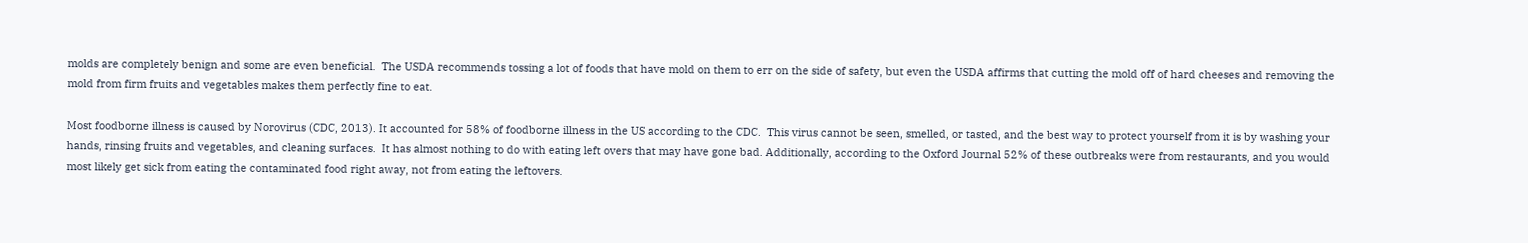molds are completely benign and some are even beneficial.  The USDA recommends tossing a lot of foods that have mold on them to err on the side of safety, but even the USDA affirms that cutting the mold off of hard cheeses and removing the mold from firm fruits and vegetables makes them perfectly fine to eat.

Most foodborne illness is caused by Norovirus (CDC, 2013). It accounted for 58% of foodborne illness in the US according to the CDC.  This virus cannot be seen, smelled, or tasted, and the best way to protect yourself from it is by washing your hands, rinsing fruits and vegetables, and cleaning surfaces.  It has almost nothing to do with eating left overs that may have gone bad. Additionally, according to the Oxford Journal 52% of these outbreaks were from restaurants, and you would most likely get sick from eating the contaminated food right away, not from eating the leftovers.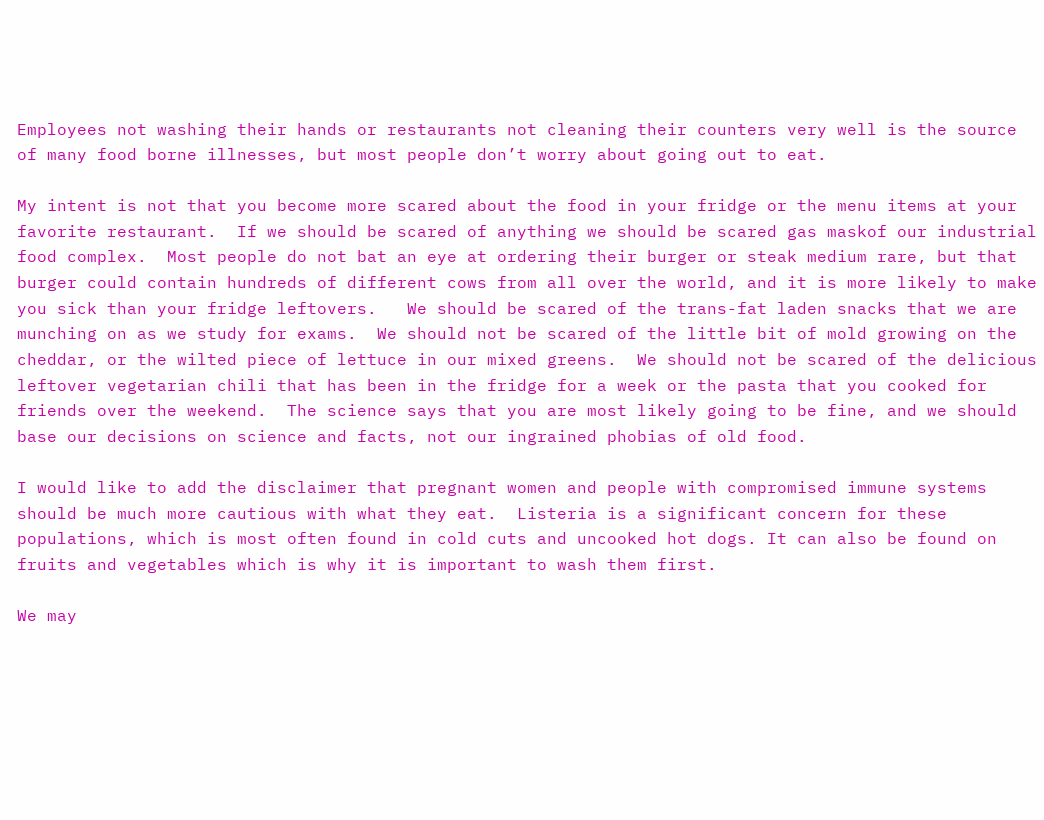Employees not washing their hands or restaurants not cleaning their counters very well is the source of many food borne illnesses, but most people don’t worry about going out to eat.

My intent is not that you become more scared about the food in your fridge or the menu items at your favorite restaurant.  If we should be scared of anything we should be scared gas maskof our industrial food complex.  Most people do not bat an eye at ordering their burger or steak medium rare, but that burger could contain hundreds of different cows from all over the world, and it is more likely to make you sick than your fridge leftovers.   We should be scared of the trans-fat laden snacks that we are munching on as we study for exams.  We should not be scared of the little bit of mold growing on the cheddar, or the wilted piece of lettuce in our mixed greens.  We should not be scared of the delicious leftover vegetarian chili that has been in the fridge for a week or the pasta that you cooked for friends over the weekend.  The science says that you are most likely going to be fine, and we should base our decisions on science and facts, not our ingrained phobias of old food.

I would like to add the disclaimer that pregnant women and people with compromised immune systems should be much more cautious with what they eat.  Listeria is a significant concern for these populations, which is most often found in cold cuts and uncooked hot dogs. It can also be found on fruits and vegetables which is why it is important to wash them first.

We may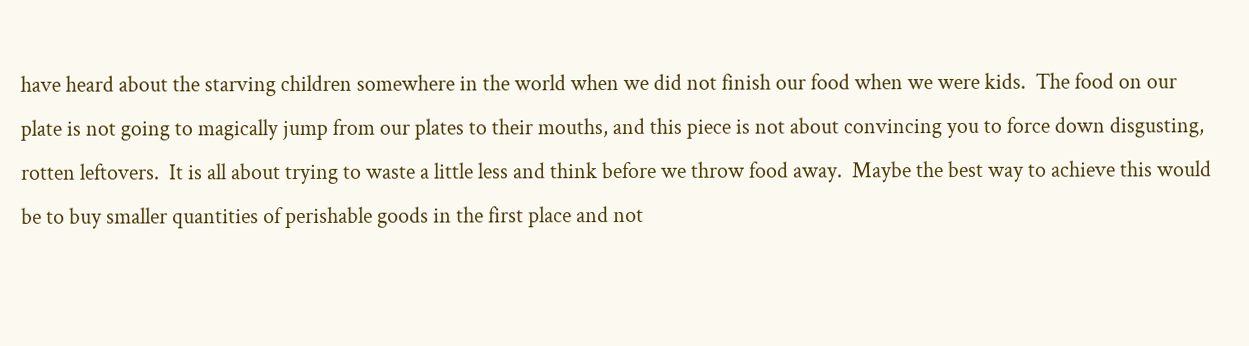have heard about the starving children somewhere in the world when we did not finish our food when we were kids.  The food on our plate is not going to magically jump from our plates to their mouths, and this piece is not about convincing you to force down disgusting, rotten leftovers.  It is all about trying to waste a little less and think before we throw food away.  Maybe the best way to achieve this would be to buy smaller quantities of perishable goods in the first place and not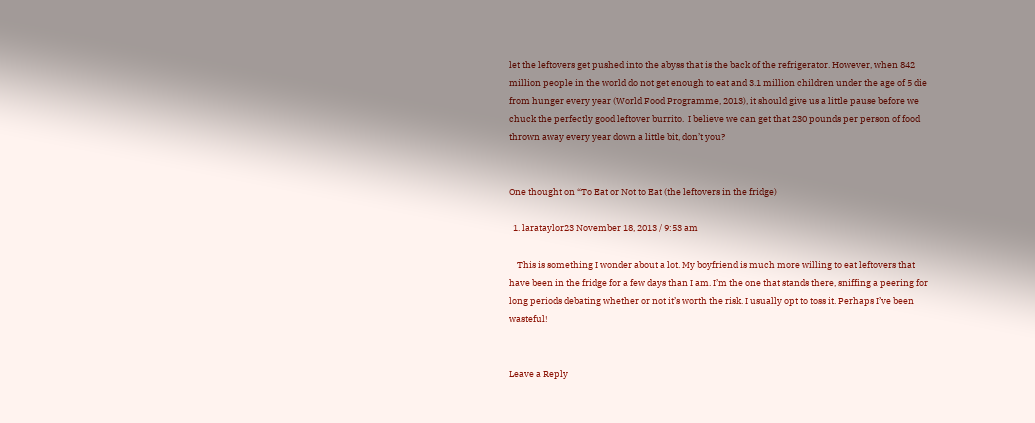let the leftovers get pushed into the abyss that is the back of the refrigerator. However, when 842 million people in the world do not get enough to eat and 3.1 million children under the age of 5 die from hunger every year (World Food Programme, 2013), it should give us a little pause before we chuck the perfectly good leftover burrito.  I believe we can get that 230 pounds per person of food thrown away every year down a little bit, don’t you?


One thought on “To Eat or Not to Eat (the leftovers in the fridge)

  1. larataylor23 November 18, 2013 / 9:53 am

    This is something I wonder about a lot. My boyfriend is much more willing to eat leftovers that have been in the fridge for a few days than I am. I’m the one that stands there, sniffing a peering for long periods debating whether or not it’s worth the risk. I usually opt to toss it. Perhaps I’ve been wasteful!


Leave a Reply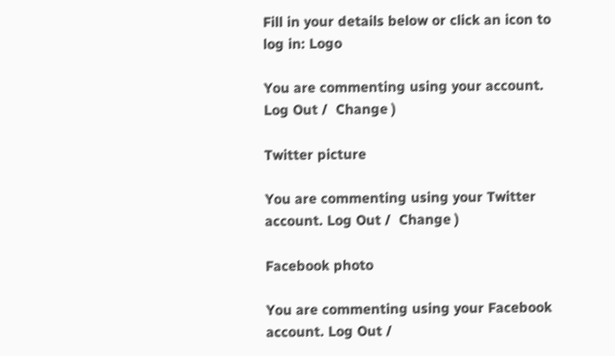Fill in your details below or click an icon to log in: Logo

You are commenting using your account. Log Out /  Change )

Twitter picture

You are commenting using your Twitter account. Log Out /  Change )

Facebook photo

You are commenting using your Facebook account. Log Out /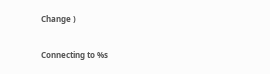Change )

Connecting to %s